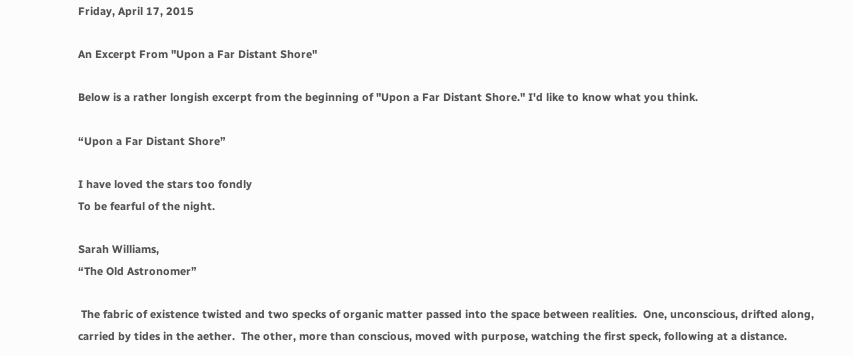Friday, April 17, 2015

An Excerpt From "Upon a Far Distant Shore"

Below is a rather longish excerpt from the beginning of "Upon a Far Distant Shore." I'd like to know what you think.

“Upon a Far Distant Shore”

I have loved the stars too fondly
To be fearful of the night.

Sarah Williams,
“The Old Astronomer”

 The fabric of existence twisted and two specks of organic matter passed into the space between realities.  One, unconscious, drifted along, carried by tides in the aether.  The other, more than conscious, moved with purpose, watching the first speck, following at a distance.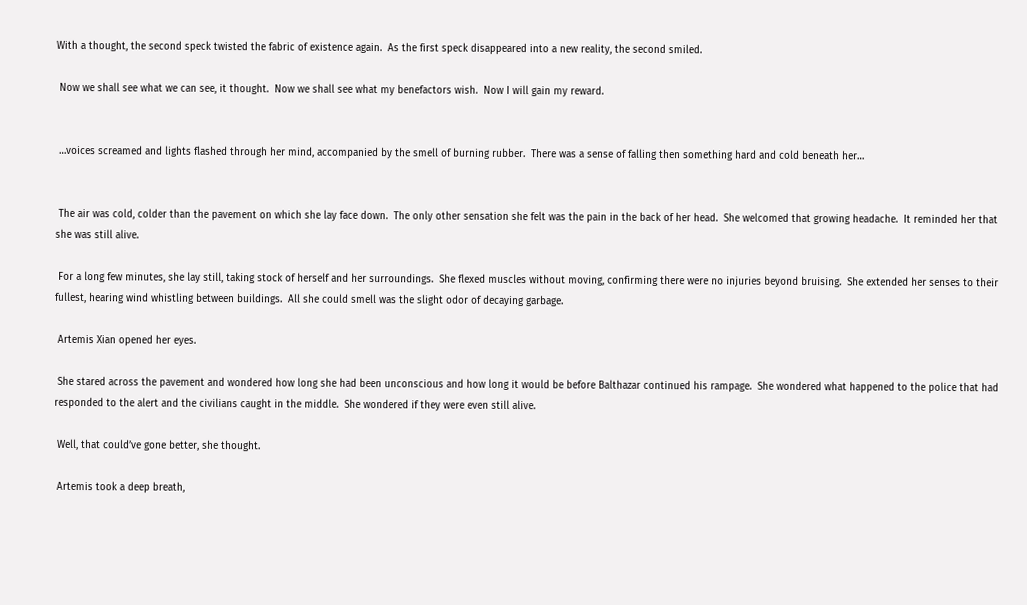With a thought, the second speck twisted the fabric of existence again.  As the first speck disappeared into a new reality, the second smiled.

 Now we shall see what we can see, it thought.  Now we shall see what my benefactors wish.  Now I will gain my reward.


 …voices screamed and lights flashed through her mind, accompanied by the smell of burning rubber.  There was a sense of falling then something hard and cold beneath her…


 The air was cold, colder than the pavement on which she lay face down.  The only other sensation she felt was the pain in the back of her head.  She welcomed that growing headache.  It reminded her that she was still alive.

 For a long few minutes, she lay still, taking stock of herself and her surroundings.  She flexed muscles without moving, confirming there were no injuries beyond bruising.  She extended her senses to their fullest, hearing wind whistling between buildings.  All she could smell was the slight odor of decaying garbage.

 Artemis Xian opened her eyes.

 She stared across the pavement and wondered how long she had been unconscious and how long it would be before Balthazar continued his rampage.  She wondered what happened to the police that had responded to the alert and the civilians caught in the middle.  She wondered if they were even still alive.

 Well, that could’ve gone better, she thought.

 Artemis took a deep breath,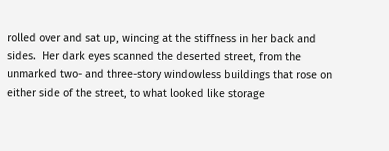rolled over and sat up, wincing at the stiffness in her back and sides.  Her dark eyes scanned the deserted street, from the unmarked two- and three-story windowless buildings that rose on either side of the street, to what looked like storage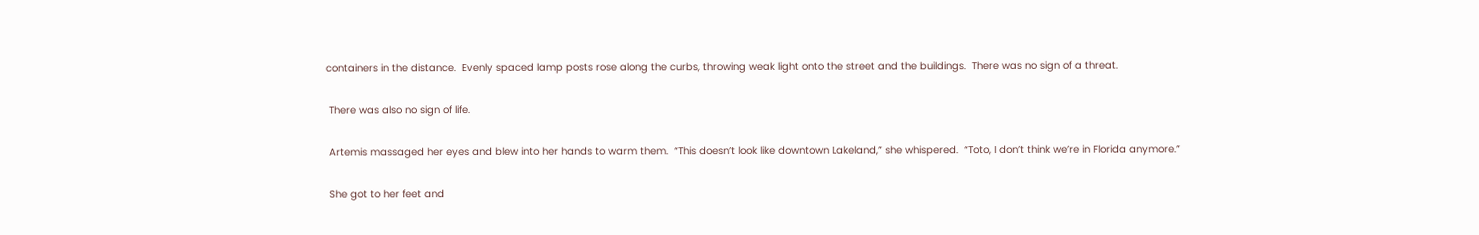containers in the distance.  Evenly spaced lamp posts rose along the curbs, throwing weak light onto the street and the buildings.  There was no sign of a threat.

 There was also no sign of life.

 Artemis massaged her eyes and blew into her hands to warm them.  “This doesn’t look like downtown Lakeland,” she whispered.  “Toto, I don’t think we’re in Florida anymore.”

 She got to her feet and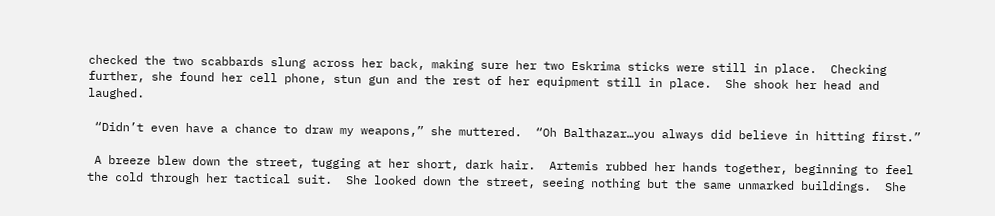checked the two scabbards slung across her back, making sure her two Eskrima sticks were still in place.  Checking further, she found her cell phone, stun gun and the rest of her equipment still in place.  She shook her head and laughed.

 “Didn’t even have a chance to draw my weapons,” she muttered.  “Oh Balthazar…you always did believe in hitting first.”

 A breeze blew down the street, tugging at her short, dark hair.  Artemis rubbed her hands together, beginning to feel the cold through her tactical suit.  She looked down the street, seeing nothing but the same unmarked buildings.  She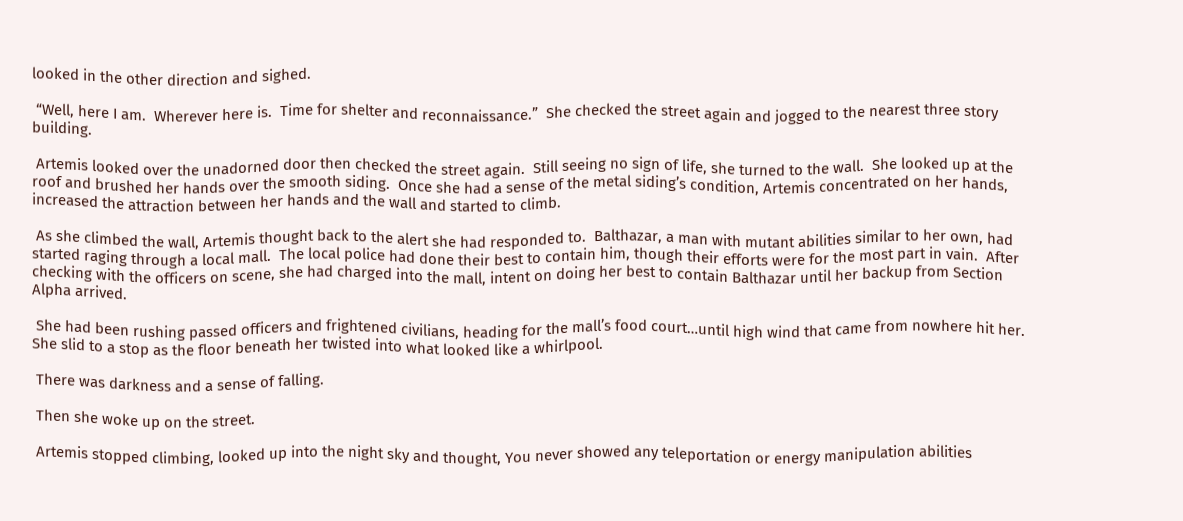looked in the other direction and sighed.

 “Well, here I am.  Wherever here is.  Time for shelter and reconnaissance.”  She checked the street again and jogged to the nearest three story building.

 Artemis looked over the unadorned door then checked the street again.  Still seeing no sign of life, she turned to the wall.  She looked up at the roof and brushed her hands over the smooth siding.  Once she had a sense of the metal siding’s condition, Artemis concentrated on her hands, increased the attraction between her hands and the wall and started to climb.

 As she climbed the wall, Artemis thought back to the alert she had responded to.  Balthazar, a man with mutant abilities similar to her own, had started raging through a local mall.  The local police had done their best to contain him, though their efforts were for the most part in vain.  After checking with the officers on scene, she had charged into the mall, intent on doing her best to contain Balthazar until her backup from Section Alpha arrived.

 She had been rushing passed officers and frightened civilians, heading for the mall’s food court…until high wind that came from nowhere hit her.  She slid to a stop as the floor beneath her twisted into what looked like a whirlpool.

 There was darkness and a sense of falling.

 Then she woke up on the street.

 Artemis stopped climbing, looked up into the night sky and thought, You never showed any teleportation or energy manipulation abilities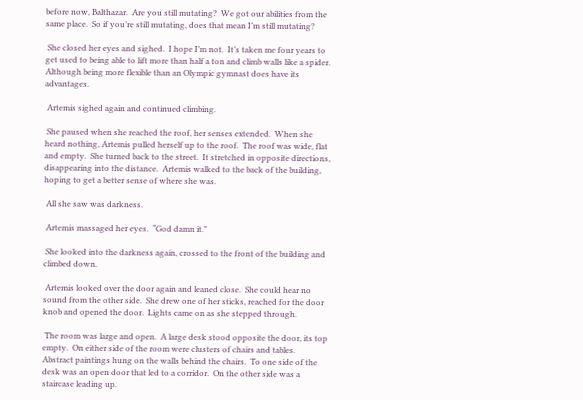before now, Balthazar.  Are you still mutating?  We got our abilities from the same place.  So if you’re still mutating, does that mean I’m still mutating?

 She closed her eyes and sighed.  I hope I’m not.  It’s taken me four years to get used to being able to lift more than half a ton and climb walls like a spider.  Although being more flexible than an Olympic gymnast does have its advantages.

 Artemis sighed again and continued climbing.

 She paused when she reached the roof, her senses extended.  When she heard nothing, Artemis pulled herself up to the roof.  The roof was wide, flat and empty.  She turned back to the street.  It stretched in opposite directions, disappearing into the distance.  Artemis walked to the back of the building, hoping to get a better sense of where she was.

 All she saw was darkness.

 Artemis massaged her eyes.  “God damn it.”

 She looked into the darkness again, crossed to the front of the building and climbed down.

 Artemis looked over the door again and leaned close.  She could hear no sound from the other side.  She drew one of her sticks, reached for the door knob and opened the door.  Lights came on as she stepped through.

 The room was large and open.  A large desk stood opposite the door, its top empty.  On either side of the room were clusters of chairs and tables.  Abstract paintings hung on the walls behind the chairs.  To one side of the desk was an open door that led to a corridor.  On the other side was a staircase leading up.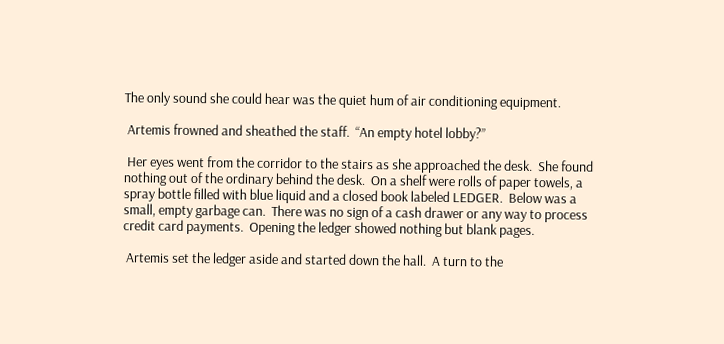The only sound she could hear was the quiet hum of air conditioning equipment.

 Artemis frowned and sheathed the staff.  “An empty hotel lobby?”

 Her eyes went from the corridor to the stairs as she approached the desk.  She found nothing out of the ordinary behind the desk.  On a shelf were rolls of paper towels, a spray bottle filled with blue liquid and a closed book labeled LEDGER.  Below was a small, empty garbage can.  There was no sign of a cash drawer or any way to process credit card payments.  Opening the ledger showed nothing but blank pages.

 Artemis set the ledger aside and started down the hall.  A turn to the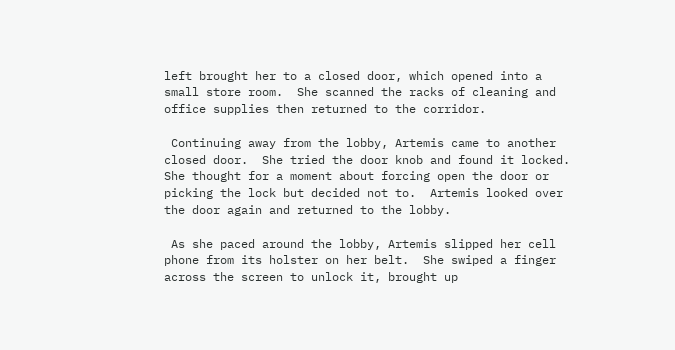left brought her to a closed door, which opened into a small store room.  She scanned the racks of cleaning and office supplies then returned to the corridor.

 Continuing away from the lobby, Artemis came to another closed door.  She tried the door knob and found it locked.  She thought for a moment about forcing open the door or picking the lock but decided not to.  Artemis looked over the door again and returned to the lobby.

 As she paced around the lobby, Artemis slipped her cell phone from its holster on her belt.  She swiped a finger across the screen to unlock it, brought up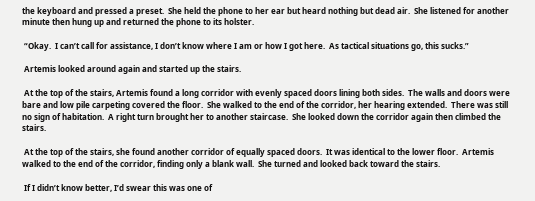the keyboard and pressed a preset.  She held the phone to her ear but heard nothing but dead air.  She listened for another minute then hung up and returned the phone to its holster.

 “Okay.  I can’t call for assistance, I don’t know where I am or how I got here.  As tactical situations go, this sucks.”

 Artemis looked around again and started up the stairs.

 At the top of the stairs, Artemis found a long corridor with evenly spaced doors lining both sides.  The walls and doors were bare and low pile carpeting covered the floor.  She walked to the end of the corridor, her hearing extended.  There was still no sign of habitation.  A right turn brought her to another staircase.  She looked down the corridor again then climbed the stairs.

 At the top of the stairs, she found another corridor of equally spaced doors.  It was identical to the lower floor.  Artemis walked to the end of the corridor, finding only a blank wall.  She turned and looked back toward the stairs.

 If I didn’t know better, I’d swear this was one of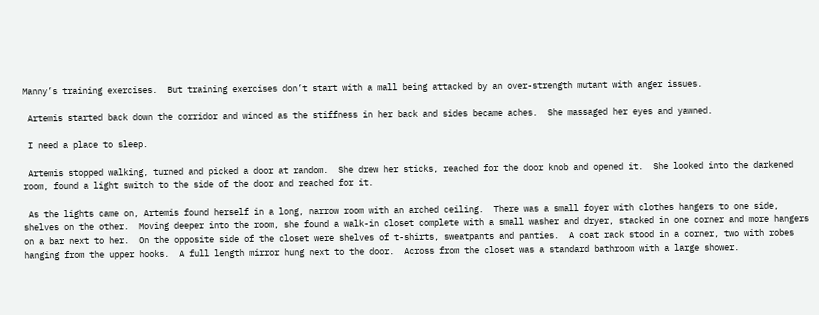Manny’s training exercises.  But training exercises don’t start with a mall being attacked by an over-strength mutant with anger issues.

 Artemis started back down the corridor and winced as the stiffness in her back and sides became aches.  She massaged her eyes and yawned.

 I need a place to sleep.

 Artemis stopped walking, turned and picked a door at random.  She drew her sticks, reached for the door knob and opened it.  She looked into the darkened room, found a light switch to the side of the door and reached for it.

 As the lights came on, Artemis found herself in a long, narrow room with an arched ceiling.  There was a small foyer with clothes hangers to one side, shelves on the other.  Moving deeper into the room, she found a walk-in closet complete with a small washer and dryer, stacked in one corner and more hangers on a bar next to her.  On the opposite side of the closet were shelves of t-shirts, sweatpants and panties.  A coat rack stood in a corner, two with robes hanging from the upper hooks.  A full length mirror hung next to the door.  Across from the closet was a standard bathroom with a large shower.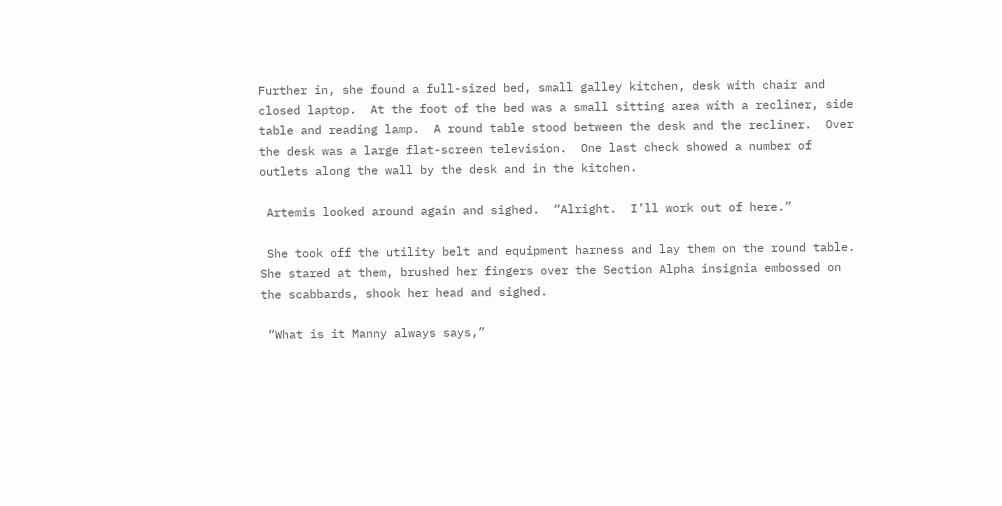Further in, she found a full-sized bed, small galley kitchen, desk with chair and closed laptop.  At the foot of the bed was a small sitting area with a recliner, side table and reading lamp.  A round table stood between the desk and the recliner.  Over the desk was a large flat-screen television.  One last check showed a number of outlets along the wall by the desk and in the kitchen.

 Artemis looked around again and sighed.  “Alright.  I’ll work out of here.”

 She took off the utility belt and equipment harness and lay them on the round table.  She stared at them, brushed her fingers over the Section Alpha insignia embossed on the scabbards, shook her head and sighed.

 “What is it Manny always says,”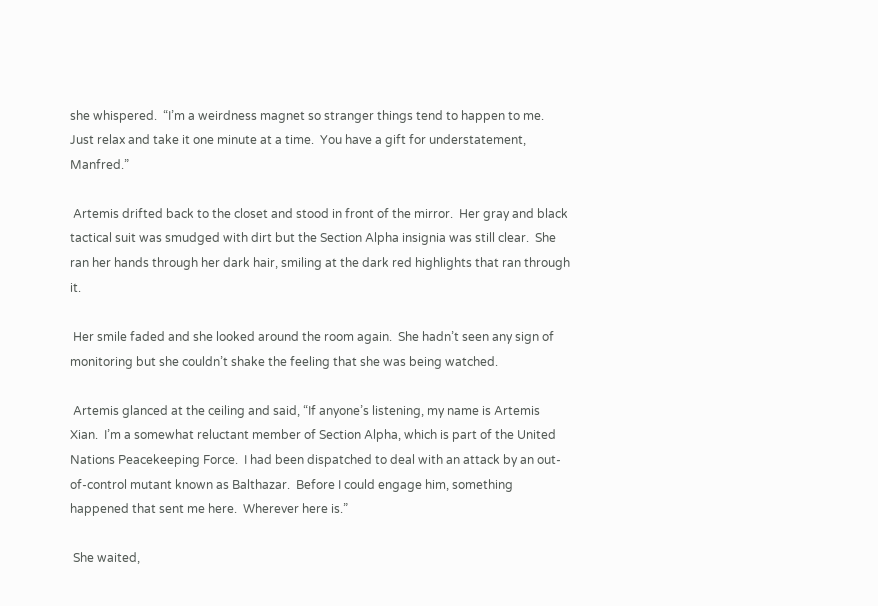she whispered.  “I’m a weirdness magnet so stranger things tend to happen to me.  Just relax and take it one minute at a time.  You have a gift for understatement, Manfred.”

 Artemis drifted back to the closet and stood in front of the mirror.  Her gray and black tactical suit was smudged with dirt but the Section Alpha insignia was still clear.  She ran her hands through her dark hair, smiling at the dark red highlights that ran through it.

 Her smile faded and she looked around the room again.  She hadn’t seen any sign of monitoring but she couldn’t shake the feeling that she was being watched.

 Artemis glanced at the ceiling and said, “If anyone’s listening, my name is Artemis Xian.  I’m a somewhat reluctant member of Section Alpha, which is part of the United Nations Peacekeeping Force.  I had been dispatched to deal with an attack by an out-of-control mutant known as Balthazar.  Before I could engage him, something happened that sent me here.  Wherever here is.”

 She waited,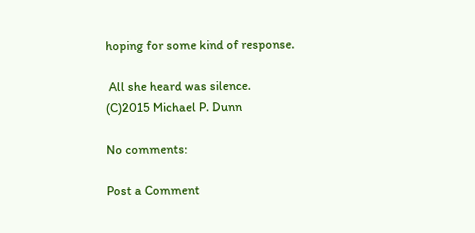hoping for some kind of response.

 All she heard was silence.
(C)2015 Michael P. Dunn

No comments:

Post a Comment